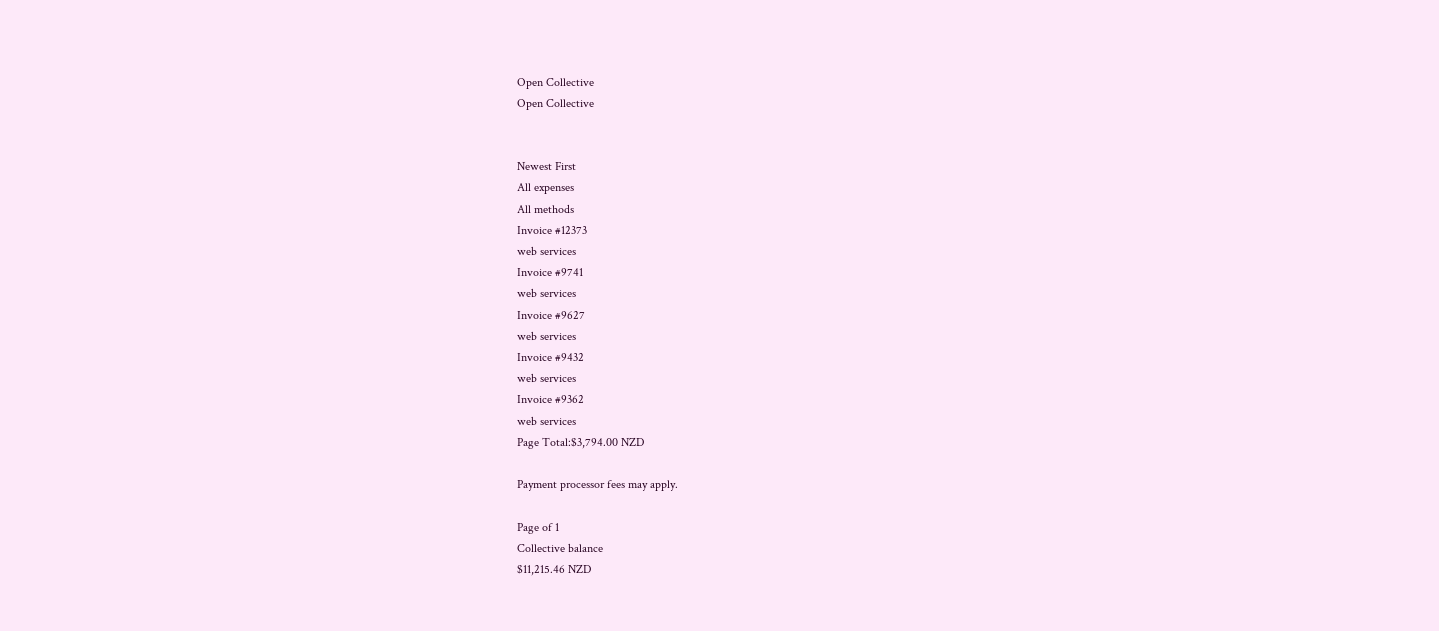Open Collective
Open Collective


Newest First
All expenses
All methods
Invoice #12373
web services
Invoice #9741
web services
Invoice #9627
web services
Invoice #9432
web services
Invoice #9362
web services
Page Total:$3,794.00 NZD

Payment processor fees may apply.

Page of 1
Collective balance
$11,215.46 NZD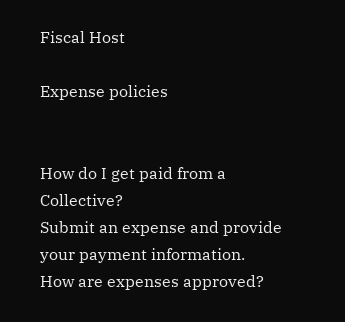Fiscal Host

Expense policies


How do I get paid from a Collective?
Submit an expense and provide your payment information.
How are expenses approved?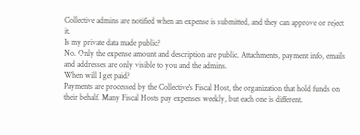Collective admins are notified when an expense is submitted, and they can approve or reject it.
Is my private data made public?
No. Only the expense amount and description are public. Attachments, payment info, emails and addresses are only visible to you and the admins.
When will I get paid?
Payments are processed by the Collective's Fiscal Host, the organization that hold funds on their behalf. Many Fiscal Hosts pay expenses weekly, but each one is different.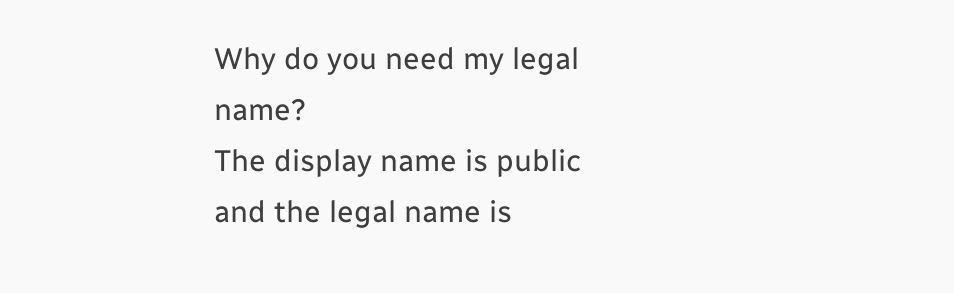Why do you need my legal name?
The display name is public and the legal name is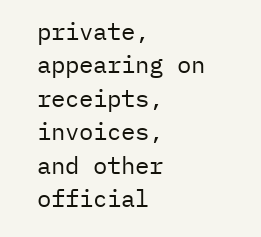private, appearing on receipts, invoices, and other official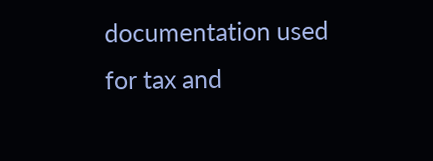documentation used for tax and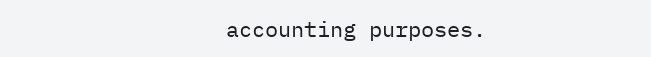accounting purposes.